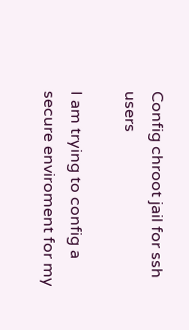Config chroot jail for ssh users

I am trying to config a secure enviroment for my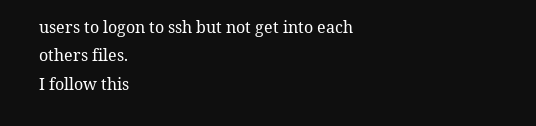users to logon to ssh but not get into each others files.
I follow this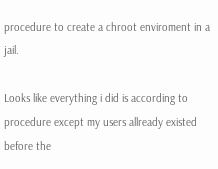procedure to create a chroot enviroment in a jail.

Looks like everything i did is according to procedure except my users allready existed before the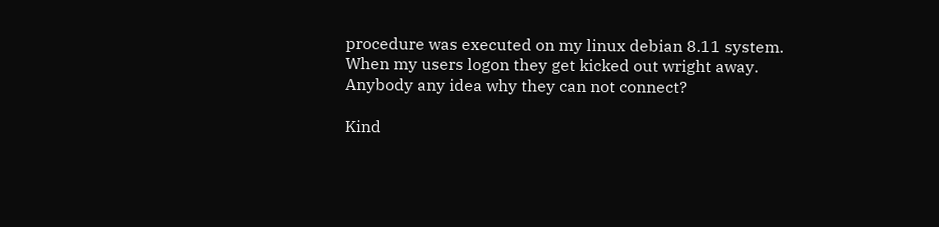procedure was executed on my linux debian 8.11 system.
When my users logon they get kicked out wright away.
Anybody any idea why they can not connect?

Kind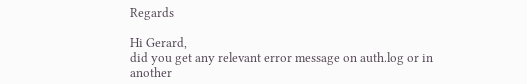Regards

Hi Gerard,
did you get any relevant error message on auth.log or in another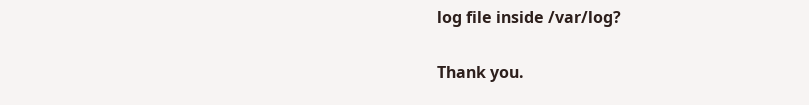log file inside /var/log?

Thank you.